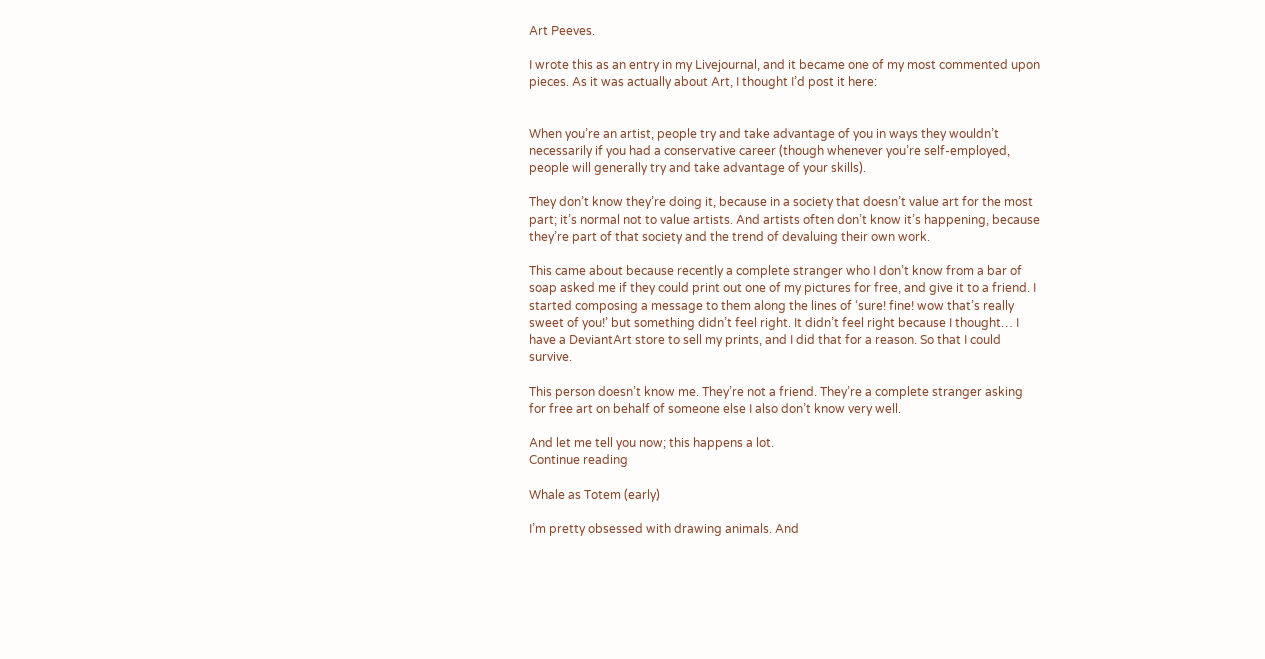Art Peeves.

I wrote this as an entry in my Livejournal, and it became one of my most commented upon pieces. As it was actually about Art, I thought I’d post it here:


When you’re an artist, people try and take advantage of you in ways they wouldn’t necessarily if you had a conservative career (though whenever you’re self-employed, people will generally try and take advantage of your skills).

They don’t know they’re doing it, because in a society that doesn’t value art for the most part; it’s normal not to value artists. And artists often don’t know it’s happening, because they’re part of that society and the trend of devaluing their own work.

This came about because recently a complete stranger who I don’t know from a bar of soap asked me if they could print out one of my pictures for free, and give it to a friend. I started composing a message to them along the lines of ‘sure! fine! wow that’s really sweet of you!’ but something didn’t feel right. It didn’t feel right because I thought… I have a DeviantArt store to sell my prints, and I did that for a reason. So that I could survive.

This person doesn’t know me. They’re not a friend. They’re a complete stranger asking for free art on behalf of someone else I also don’t know very well.

And let me tell you now; this happens a lot.
Continue reading

Whale as Totem (early)

I’m pretty obsessed with drawing animals. And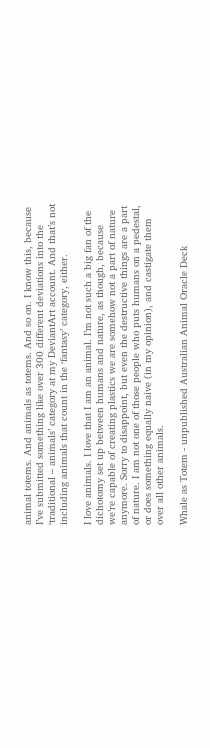animal totems. And animals as totems. And so on. I know this, because I’ve submitted something like over 300 different deviations into the ‘traditional – animals’ category at my DeviantArt account. And that’s not including animals that count in the ‘fantasy’ category, either.

I love animals. I love that I am an animal. I’m not such a big fan of the dichotomy set up between humans and nature, as though, because we’re capable of creating plastics we are somehow not a part of nature anymore. Sorry to disappoint, but even the destructive things are a part of nature. I am not one of those people who puts humans on a pedestal, or does something equally naive (in my opinion), and castigate them over all other animals.

Whale as Totem - unpublished Australian Animal Oracle Deck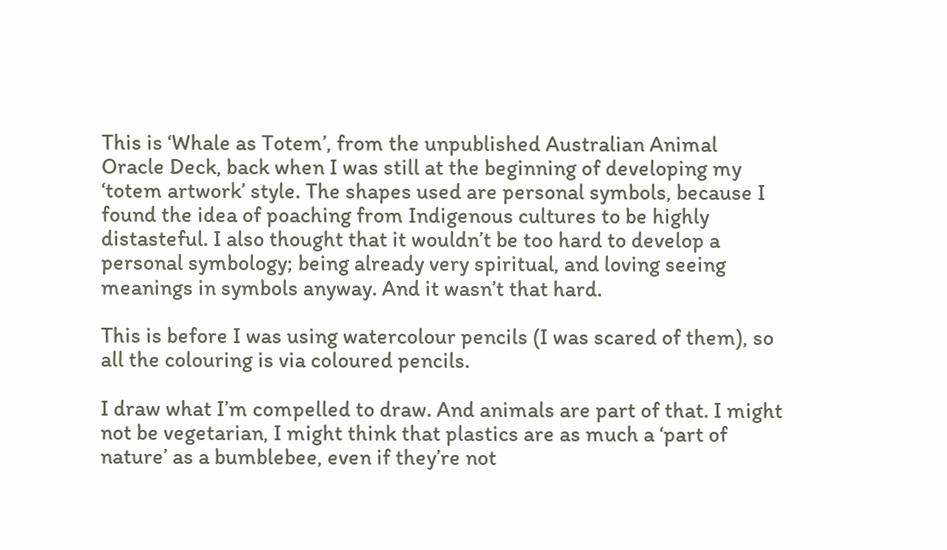This is ‘Whale as Totem’, from the unpublished Australian Animal Oracle Deck, back when I was still at the beginning of developing my ‘totem artwork’ style. The shapes used are personal symbols, because I found the idea of poaching from Indigenous cultures to be highly distasteful. I also thought that it wouldn’t be too hard to develop a personal symbology; being already very spiritual, and loving seeing meanings in symbols anyway. And it wasn’t that hard.

This is before I was using watercolour pencils (I was scared of them), so all the colouring is via coloured pencils.

I draw what I’m compelled to draw. And animals are part of that. I might not be vegetarian, I might think that plastics are as much a ‘part of nature’ as a bumblebee, even if they’re not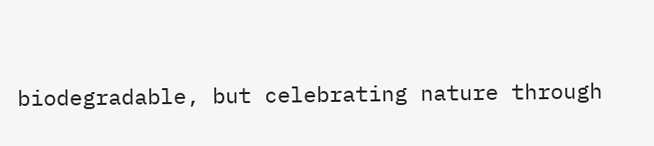biodegradable, but celebrating nature through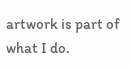artwork is part of what I do.